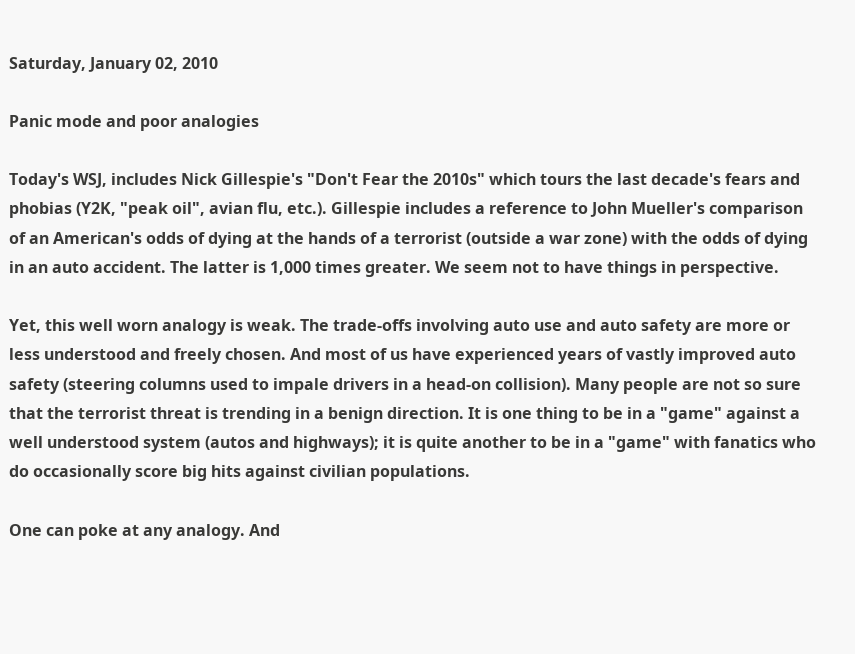Saturday, January 02, 2010

Panic mode and poor analogies

Today's WSJ, includes Nick Gillespie's "Don't Fear the 2010s" which tours the last decade's fears and phobias (Y2K, "peak oil", avian flu, etc.). Gillespie includes a reference to John Mueller's comparison of an American's odds of dying at the hands of a terrorist (outside a war zone) with the odds of dying in an auto accident. The latter is 1,000 times greater. We seem not to have things in perspective.

Yet, this well worn analogy is weak. The trade-offs involving auto use and auto safety are more or less understood and freely chosen. And most of us have experienced years of vastly improved auto safety (steering columns used to impale drivers in a head-on collision). Many people are not so sure that the terrorist threat is trending in a benign direction. It is one thing to be in a "game" against a well understood system (autos and highways); it is quite another to be in a "game" with fanatics who do occasionally score big hits against civilian populations.

One can poke at any analogy. And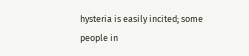hysteria is easily incited; some people in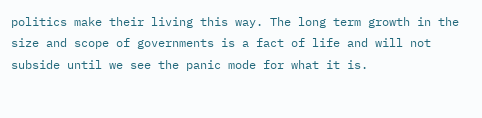politics make their living this way. The long term growth in the size and scope of governments is a fact of life and will not subside until we see the panic mode for what it is.